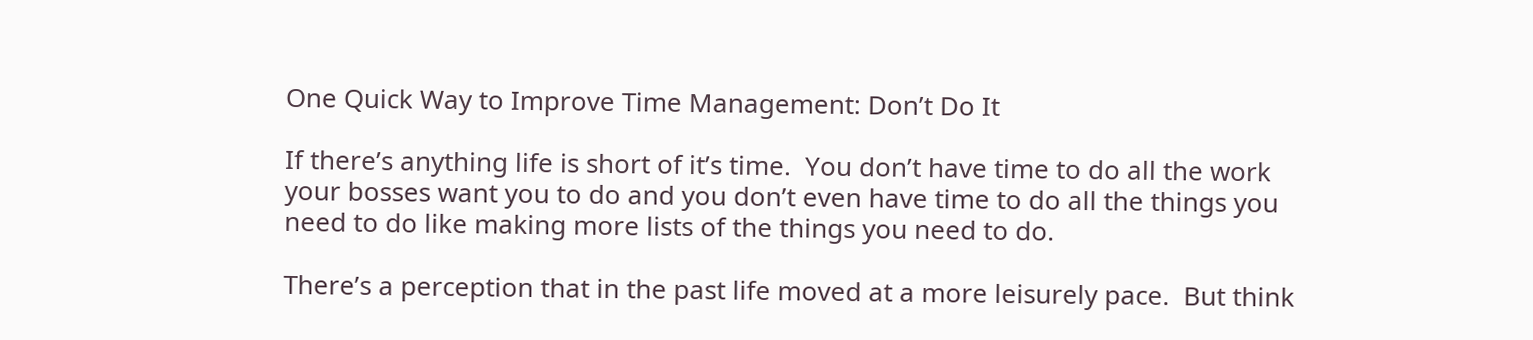One Quick Way to Improve Time Management: Don’t Do It

If there’s anything life is short of it’s time.  You don’t have time to do all the work your bosses want you to do and you don’t even have time to do all the things you need to do like making more lists of the things you need to do.

There’s a perception that in the past life moved at a more leisurely pace.  But think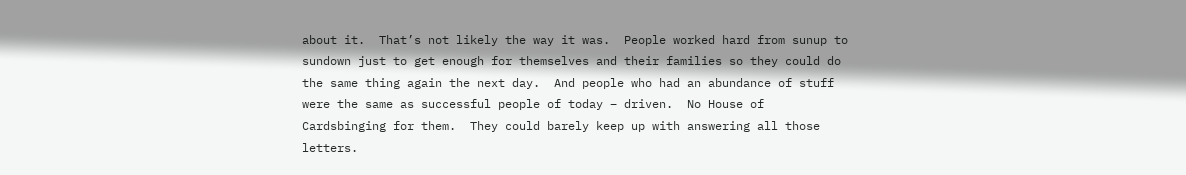about it.  That’s not likely the way it was.  People worked hard from sunup to sundown just to get enough for themselves and their families so they could do the same thing again the next day.  And people who had an abundance of stuff were the same as successful people of today – driven.  No House of Cardsbinging for them.  They could barely keep up with answering all those letters.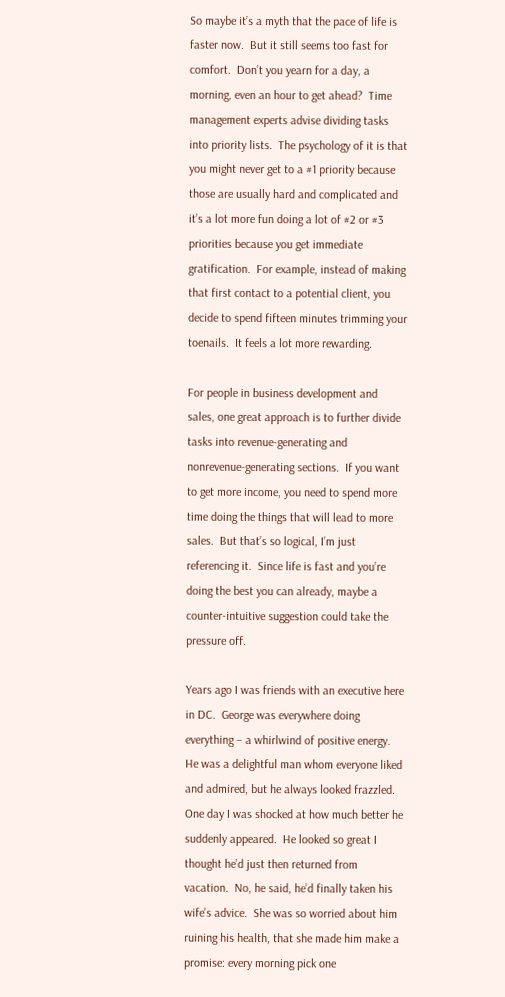So maybe it’s a myth that the pace of life is faster now.  But it still seems too fast for comfort.  Don’t you yearn for a day, a morning, even an hour to get ahead?  Time management experts advise dividing tasks into priority lists.  The psychology of it is that you might never get to a #1 priority because those are usually hard and complicated and it’s a lot more fun doing a lot of #2 or #3 priorities because you get immediate gratification.  For example, instead of making that first contact to a potential client, you decide to spend fifteen minutes trimming your toenails.  It feels a lot more rewarding.

For people in business development and sales, one great approach is to further divide tasks into revenue-generating and nonrevenue-generating sections.  If you want to get more income, you need to spend more time doing the things that will lead to more sales.  But that’s so logical, I’m just referencing it.  Since life is fast and you’re doing the best you can already, maybe a counter-intuitive suggestion could take the pressure off.

Years ago I was friends with an executive here in DC.  George was everywhere doing everything – a whirlwind of positive energy.  He was a delightful man whom everyone liked and admired, but he always looked frazzled.  One day I was shocked at how much better he suddenly appeared.  He looked so great I thought he’d just then returned from vacation.  No, he said, he’d finally taken his wife’s advice.  She was so worried about him ruining his health, that she made him make a promise: every morning pick one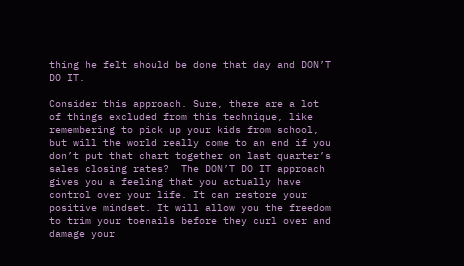thing he felt should be done that day and DON’T DO IT.

Consider this approach. Sure, there are a lot of things excluded from this technique, like remembering to pick up your kids from school, but will the world really come to an end if you don’t put that chart together on last quarter’s sales closing rates?  The DON’T DO IT approach gives you a feeling that you actually have control over your life. It can restore your positive mindset. It will allow you the freedom to trim your toenails before they curl over and damage your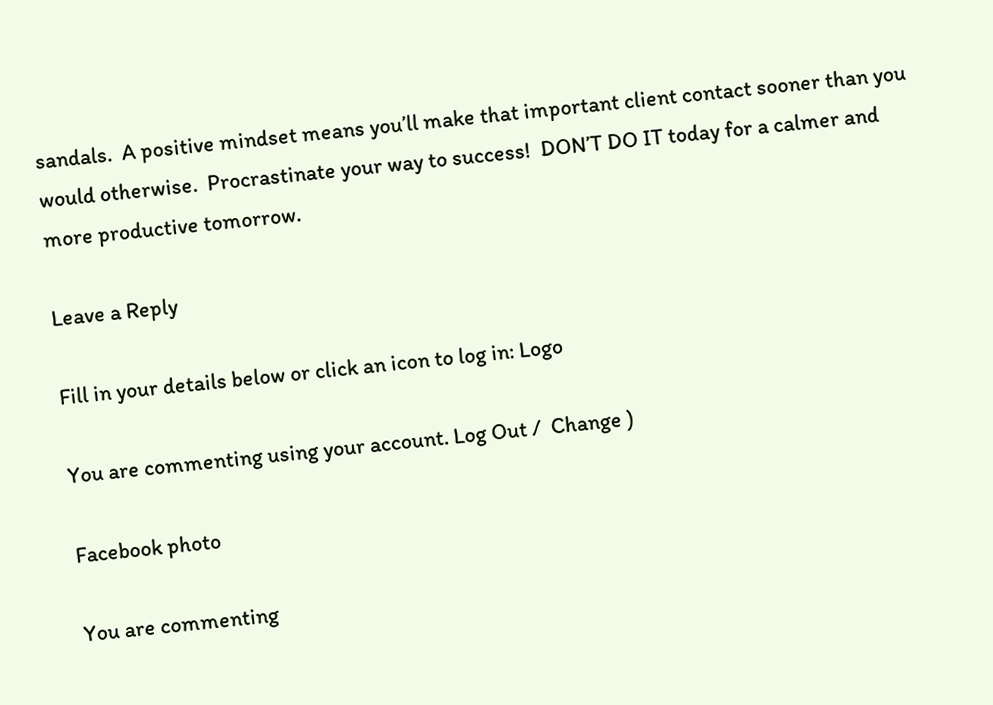sandals.  A positive mindset means you’ll make that important client contact sooner than you would otherwise.  Procrastinate your way to success!  DON’T DO IT today for a calmer and more productive tomorrow.

Leave a Reply

Fill in your details below or click an icon to log in: Logo

You are commenting using your account. Log Out /  Change )

Facebook photo

You are commenting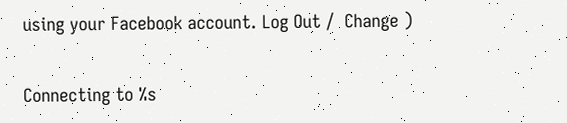using your Facebook account. Log Out /  Change )

Connecting to %s